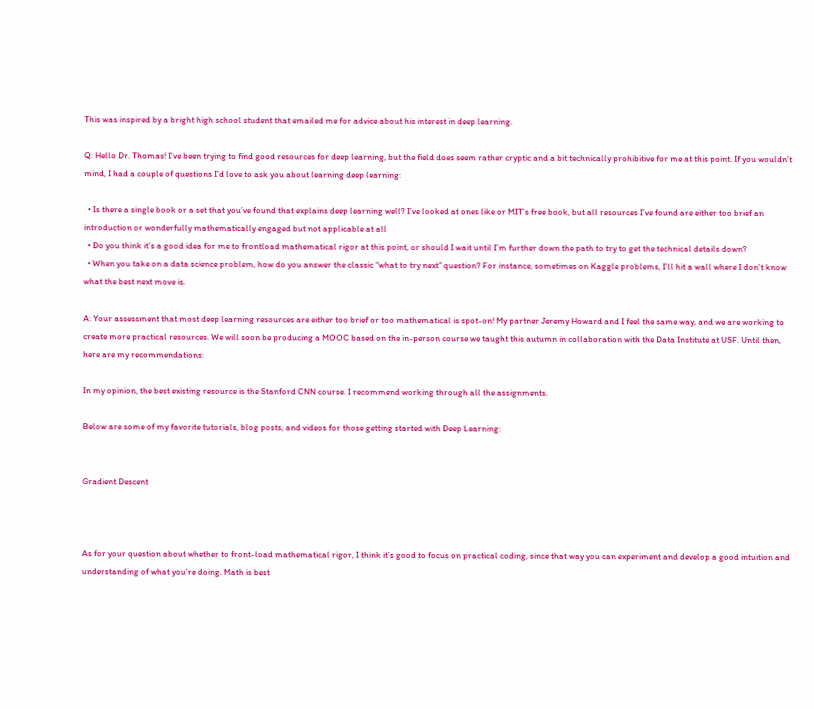This was inspired by a bright high school student that emailed me for advice about his interest in deep learning.

Q: Hello Dr. Thomas! I’ve been trying to find good resources for deep learning, but the field does seem rather cryptic and a bit technically prohibitive for me at this point. If you wouldn’t mind, I had a couple of questions I’d love to ask you about learning deep learning:

  • Is there a single book or a set that you’ve found that explains deep learning well? I’ve looked at ones like or MIT’s free book, but all resources I’ve found are either too brief an introduction or wonderfully mathematically engaged but not applicable at all
  • Do you think it’s a good idea for me to frontload mathematical rigor at this point, or should I wait until I’m further down the path to try to get the technical details down?
  • When you take on a data science problem, how do you answer the classic “what to try next” question? For instance, sometimes on Kaggle problems, I’ll hit a wall where I don’t know what the best next move is.

A: Your assessment that most deep learning resources are either too brief or too mathematical is spot-on! My partner Jeremy Howard and I feel the same way, and we are working to create more practical resources. We will soon be producing a MOOC based on the in-person course we taught this autumn in collaboration with the Data Institute at USF. Until then, here are my recommendations:

In my opinion, the best existing resource is the Stanford CNN course. I recommend working through all the assignments.

Below are some of my favorite tutorials, blog posts, and videos for those getting started with Deep Learning:


Gradient Descent



As for your question about whether to front-load mathematical rigor, I think it’s good to focus on practical coding, since that way you can experiment and develop a good intuition and understanding of what you’re doing. Math is best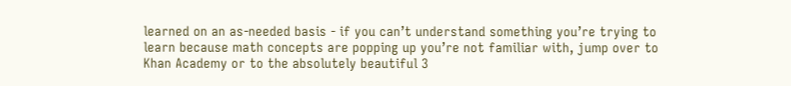learned on an as-needed basis - if you can’t understand something you’re trying to learn because math concepts are popping up you’re not familiar with, jump over to Khan Academy or to the absolutely beautiful 3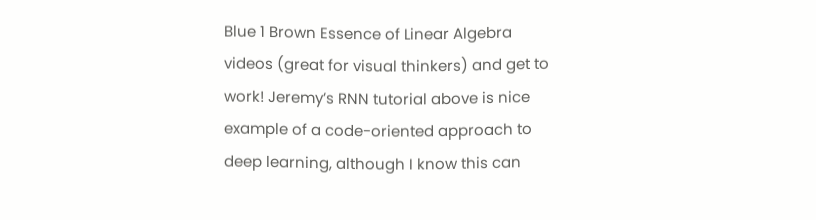Blue 1 Brown Essence of Linear Algebra videos (great for visual thinkers) and get to work! Jeremy’s RNN tutorial above is nice example of a code-oriented approach to deep learning, although I know this can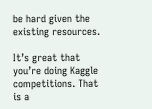be hard given the existing resources.

It’s great that you’re doing Kaggle competitions. That is a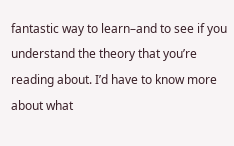fantastic way to learn–and to see if you understand the theory that you’re reading about. I’d have to know more about what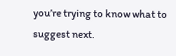you’re trying to know what to suggest next.